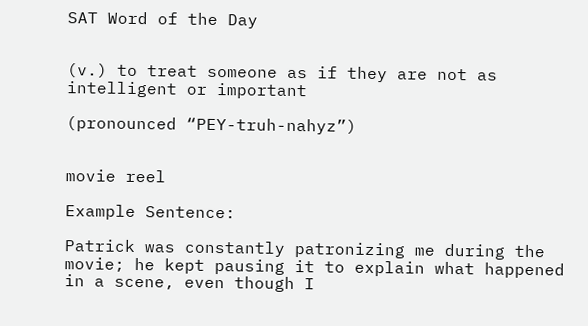SAT Word of the Day


(v.) to treat someone as if they are not as intelligent or important

(pronounced “PEY-truh-nahyz”)


movie reel

Example Sentence:

Patrick was constantly patronizing me during the movie; he kept pausing it to explain what happened in a scene, even though I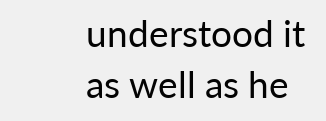understood it as well as he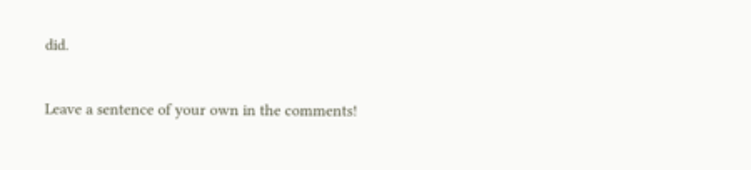did.

Leave a sentence of your own in the comments!